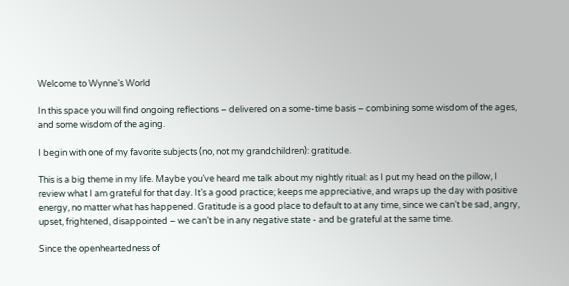Welcome to Wynne’s World

In this space you will find ongoing reflections – delivered on a some-time basis – combining some wisdom of the ages, and some wisdom of the aging.

I begin with one of my favorite subjects (no, not my grandchildren): gratitude.

This is a big theme in my life. Maybe you’ve heard me talk about my nightly ritual: as I put my head on the pillow, I review what I am grateful for that day. It’s a good practice; keeps me appreciative, and wraps up the day with positive energy, no matter what has happened. Gratitude is a good place to default to at any time, since we can’t be sad, angry, upset, frightened, disappointed – we can’t be in any negative state - and be grateful at the same time.

Since the openheartedness of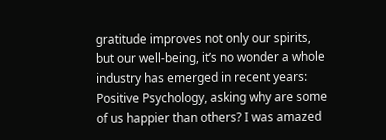gratitude improves not only our spirits, but our well-being, it’s no wonder a whole industry has emerged in recent years: Positive Psychology, asking why are some of us happier than others? I was amazed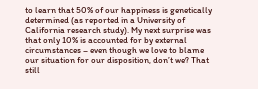to learn that 50% of our happiness is genetically determined (as reported in a University of California research study). My next surprise was that only 10% is accounted for by external circumstances – even though we love to blame our situation for our disposition, don’t we? That still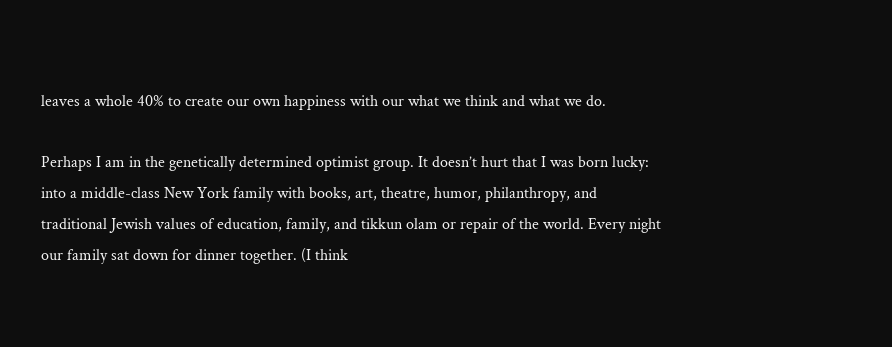leaves a whole 40% to create our own happiness with our what we think and what we do.

Perhaps I am in the genetically determined optimist group. It doesn’t hurt that I was born lucky: into a middle-class New York family with books, art, theatre, humor, philanthropy, and traditional Jewish values of education, family, and tikkun olam or repair of the world. Every night our family sat down for dinner together. (I think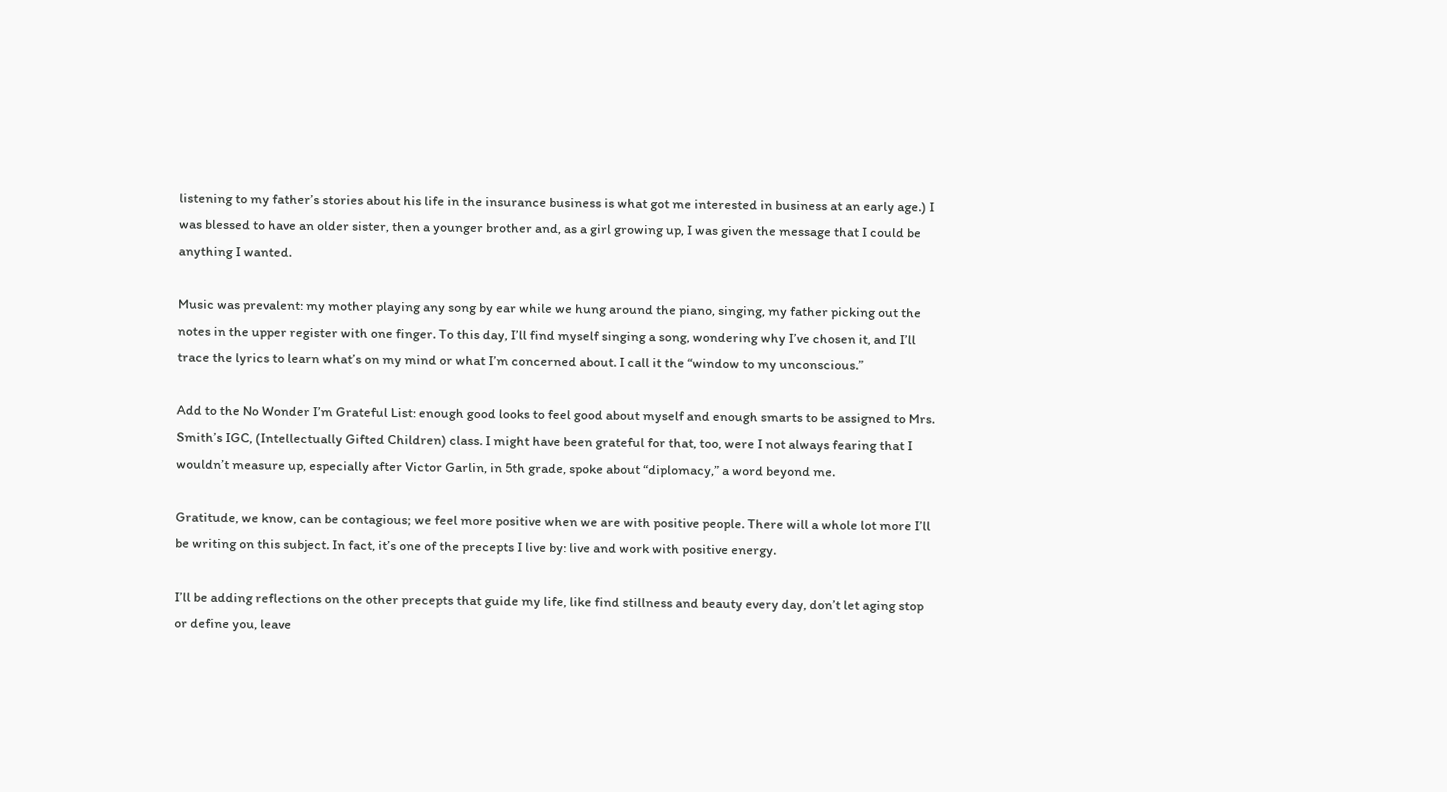listening to my father’s stories about his life in the insurance business is what got me interested in business at an early age.) I was blessed to have an older sister, then a younger brother and, as a girl growing up, I was given the message that I could be anything I wanted.

Music was prevalent: my mother playing any song by ear while we hung around the piano, singing, my father picking out the notes in the upper register with one finger. To this day, I’ll find myself singing a song, wondering why I’ve chosen it, and I’ll trace the lyrics to learn what’s on my mind or what I’m concerned about. I call it the “window to my unconscious.”

Add to the No Wonder I’m Grateful List: enough good looks to feel good about myself and enough smarts to be assigned to Mrs. Smith’s IGC, (Intellectually Gifted Children) class. I might have been grateful for that, too, were I not always fearing that I wouldn’t measure up, especially after Victor Garlin, in 5th grade, spoke about “diplomacy,” a word beyond me.

Gratitude, we know, can be contagious; we feel more positive when we are with positive people. There will a whole lot more I’ll be writing on this subject. In fact, it’s one of the precepts I live by: live and work with positive energy.

I’ll be adding reflections on the other precepts that guide my life, like find stillness and beauty every day, don’t let aging stop or define you, leave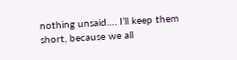nothing unsaid…. I’ll keep them short, because we all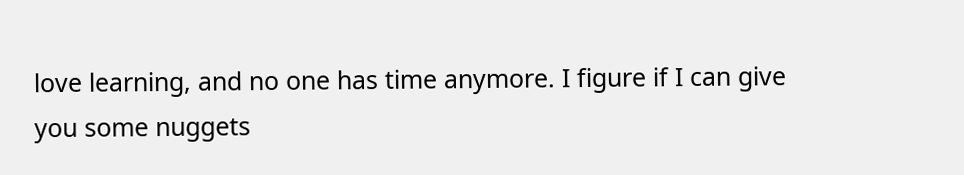love learning, and no one has time anymore. I figure if I can give you some nuggets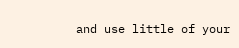and use little of your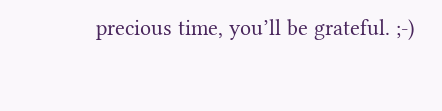precious time, you’ll be grateful. ;-)